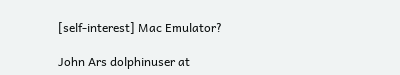[self-interest] Mac Emulator?

John Ars dolphinuser at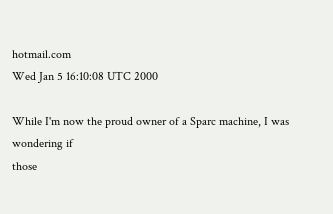hotmail.com
Wed Jan 5 16:10:08 UTC 2000

While I'm now the proud owner of a Sparc machine, I was wondering if
those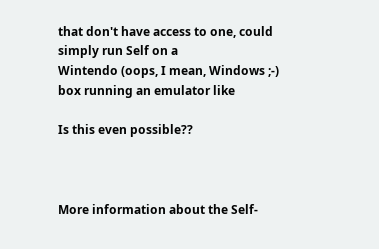that don't have access to one, could simply run Self on a
Wintendo (oops, I mean, Windows ;-) box running an emulator like

Is this even possible??



More information about the Self-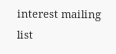interest mailing list